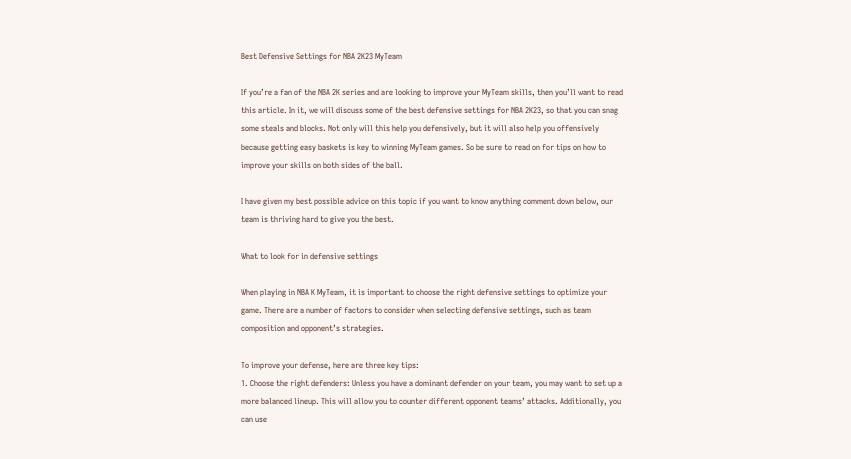Best Defensive Settings for NBA 2K23 MyTeam

If you’re a fan of the NBA 2K series and are looking to improve your MyTeam skills, then you’ll want to read this article. In it, we will discuss some of the best defensive settings for NBA 2K23, so that you can snag some steals and blocks. Not only will this help you defensively, but it will also help you offensively because getting easy baskets is key to winning MyTeam games. So be sure to read on for tips on how to improve your skills on both sides of the ball.

I have given my best possible advice on this topic if you want to know anything comment down below, our team is thriving hard to give you the best.

What to look for in defensive settings

When playing in NBA K MyTeam, it is important to choose the right defensive settings to optimize your game. There are a number of factors to consider when selecting defensive settings, such as team composition and opponent’s strategies.

To improve your defense, here are three key tips:
1. Choose the right defenders: Unless you have a dominant defender on your team, you may want to set up a more balanced lineup. This will allow you to counter different opponent teams’ attacks. Additionally, you can use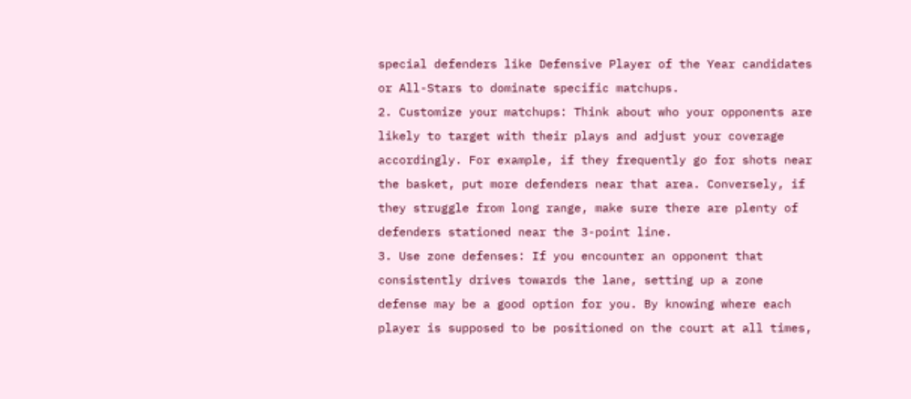special defenders like Defensive Player of the Year candidates or All-Stars to dominate specific matchups.
2. Customize your matchups: Think about who your opponents are likely to target with their plays and adjust your coverage accordingly. For example, if they frequently go for shots near the basket, put more defenders near that area. Conversely, if they struggle from long range, make sure there are plenty of defenders stationed near the 3-point line.
3. Use zone defenses: If you encounter an opponent that consistently drives towards the lane, setting up a zone defense may be a good option for you. By knowing where each player is supposed to be positioned on the court at all times,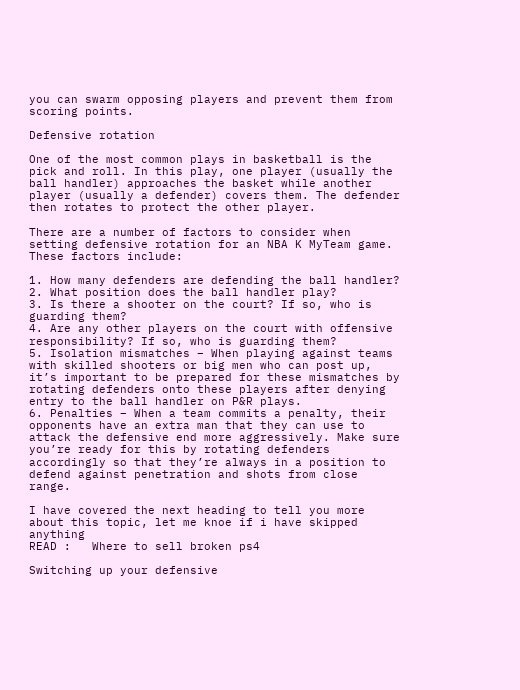you can swarm opposing players and prevent them from scoring points.

Defensive rotation

One of the most common plays in basketball is the pick and roll. In this play, one player (usually the ball handler) approaches the basket while another player (usually a defender) covers them. The defender then rotates to protect the other player.

There are a number of factors to consider when setting defensive rotation for an NBA K MyTeam game. These factors include:

1. How many defenders are defending the ball handler?
2. What position does the ball handler play?
3. Is there a shooter on the court? If so, who is guarding them?
4. Are any other players on the court with offensive responsibility? If so, who is guarding them?
5. Isolation mismatches – When playing against teams with skilled shooters or big men who can post up, it’s important to be prepared for these mismatches by rotating defenders onto these players after denying entry to the ball handler on P&R plays.
6. Penalties – When a team commits a penalty, their opponents have an extra man that they can use to attack the defensive end more aggressively. Make sure you’re ready for this by rotating defenders accordingly so that they’re always in a position to defend against penetration and shots from close range.

I have covered the next heading to tell you more about this topic, let me knoe if i have skipped anything
READ :   Where to sell broken ps4

Switching up your defensive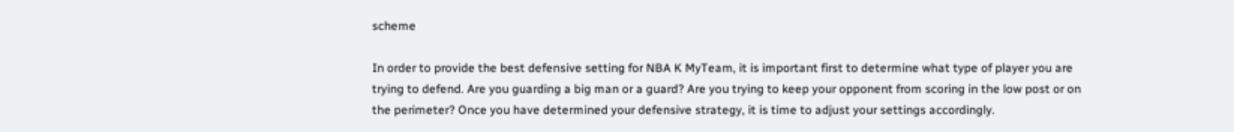scheme

In order to provide the best defensive setting for NBA K MyTeam, it is important first to determine what type of player you are trying to defend. Are you guarding a big man or a guard? Are you trying to keep your opponent from scoring in the low post or on the perimeter? Once you have determined your defensive strategy, it is time to adjust your settings accordingly.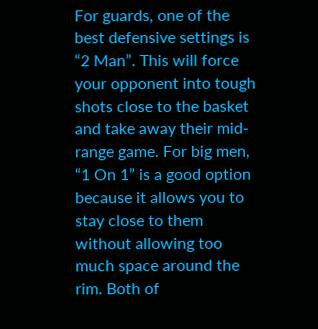For guards, one of the best defensive settings is “2 Man”. This will force your opponent into tough shots close to the basket and take away their mid-range game. For big men, “1 On 1” is a good option because it allows you to stay close to them without allowing too much space around the rim. Both of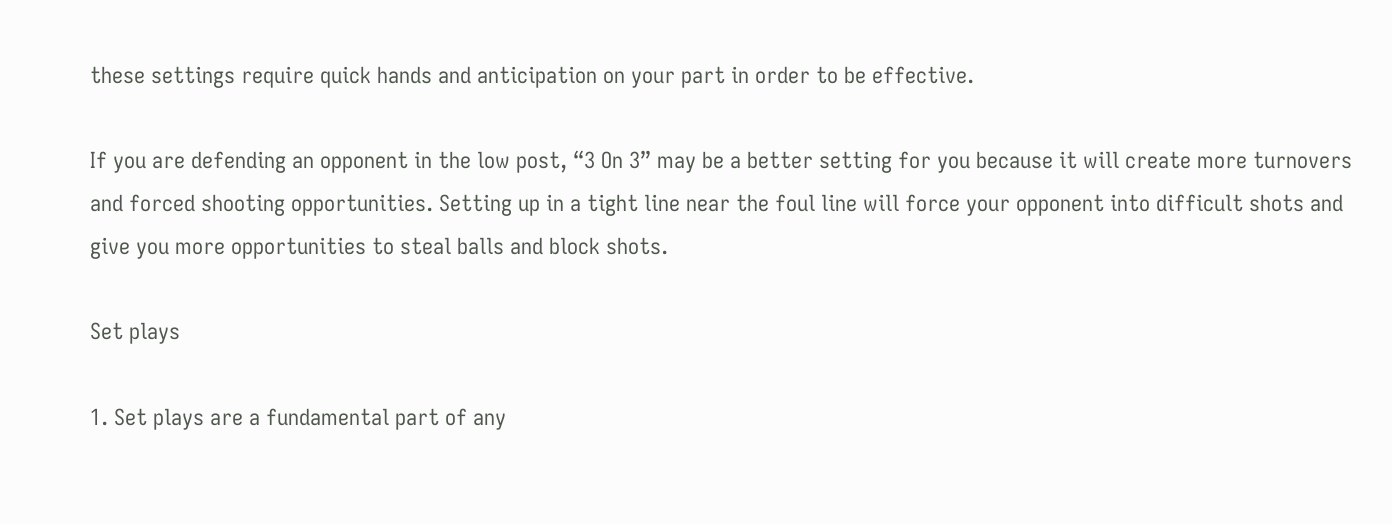these settings require quick hands and anticipation on your part in order to be effective.

If you are defending an opponent in the low post, “3 On 3” may be a better setting for you because it will create more turnovers and forced shooting opportunities. Setting up in a tight line near the foul line will force your opponent into difficult shots and give you more opportunities to steal balls and block shots.

Set plays

1. Set plays are a fundamental part of any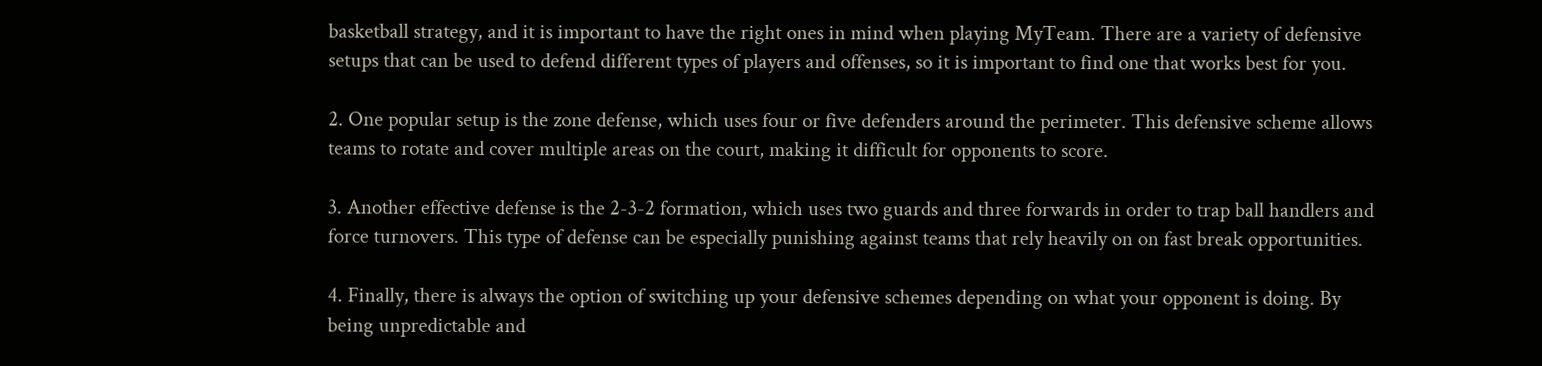basketball strategy, and it is important to have the right ones in mind when playing MyTeam. There are a variety of defensive setups that can be used to defend different types of players and offenses, so it is important to find one that works best for you.

2. One popular setup is the zone defense, which uses four or five defenders around the perimeter. This defensive scheme allows teams to rotate and cover multiple areas on the court, making it difficult for opponents to score.

3. Another effective defense is the 2-3-2 formation, which uses two guards and three forwards in order to trap ball handlers and force turnovers. This type of defense can be especially punishing against teams that rely heavily on on fast break opportunities.

4. Finally, there is always the option of switching up your defensive schemes depending on what your opponent is doing. By being unpredictable and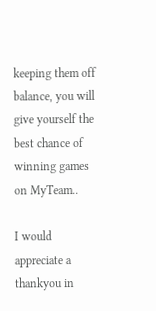keeping them off balance, you will give yourself the best chance of winning games on MyTeam..

I would appreciate a thankyou in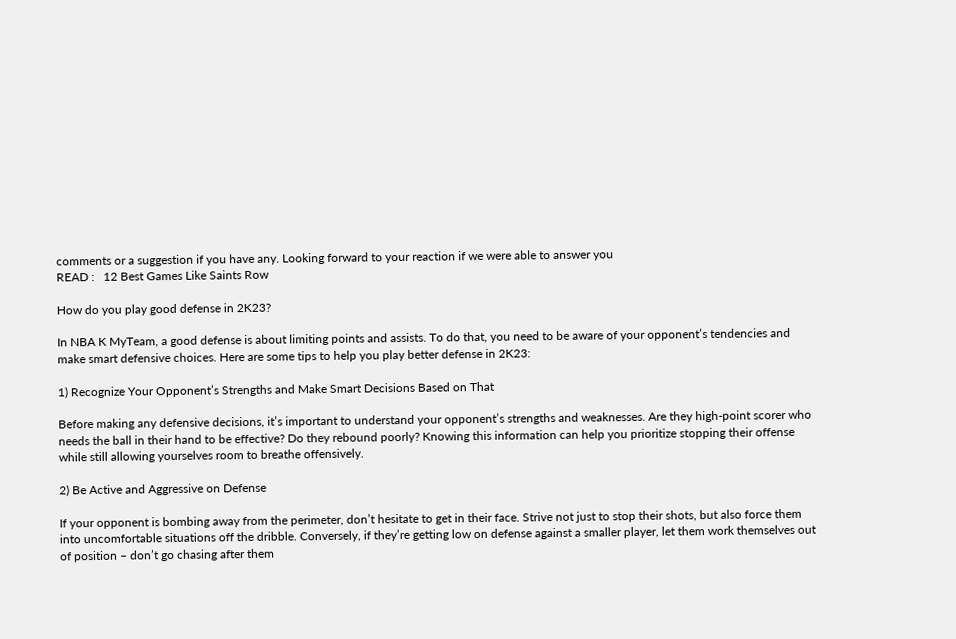comments or a suggestion if you have any. Looking forward to your reaction if we were able to answer you
READ :   12 Best Games Like Saints Row

How do you play good defense in 2K23?

In NBA K MyTeam, a good defense is about limiting points and assists. To do that, you need to be aware of your opponent’s tendencies and make smart defensive choices. Here are some tips to help you play better defense in 2K23:

1) Recognize Your Opponent’s Strengths and Make Smart Decisions Based on That

Before making any defensive decisions, it’s important to understand your opponent’s strengths and weaknesses. Are they high-point scorer who needs the ball in their hand to be effective? Do they rebound poorly? Knowing this information can help you prioritize stopping their offense while still allowing yourselves room to breathe offensively.

2) Be Active and Aggressive on Defense

If your opponent is bombing away from the perimeter, don’t hesitate to get in their face. Strive not just to stop their shots, but also force them into uncomfortable situations off the dribble. Conversely, if they’re getting low on defense against a smaller player, let them work themselves out of position – don’t go chasing after them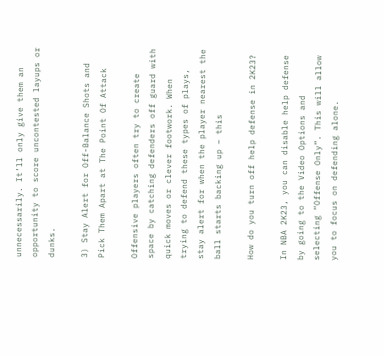unnecessarily. It’ll only give them an opportunity to score uncontested layups or dunks.

3) Stay Alert for Off-Balance Shots and Pick Them Apart at The Point Of Attack

Offensive players often try to create space by catching defenders off guard with quick moves or clever footwork. When trying to defend these types of plays, stay alert for when the player nearest the ball starts backing up – this

How do you turn off help defense in 2K23?

In NBA 2K23, you can disable help defense by going to the Video Options and selecting “Offense Only”. This will allow you to focus on defending alone.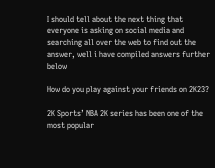I should tell about the next thing that everyone is asking on social media and searching all over the web to find out the answer, well i have compiled answers further below

How do you play against your friends on 2K23?

2K Sports’ NBA 2K series has been one of the most popular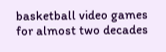basketball video games for almost two decades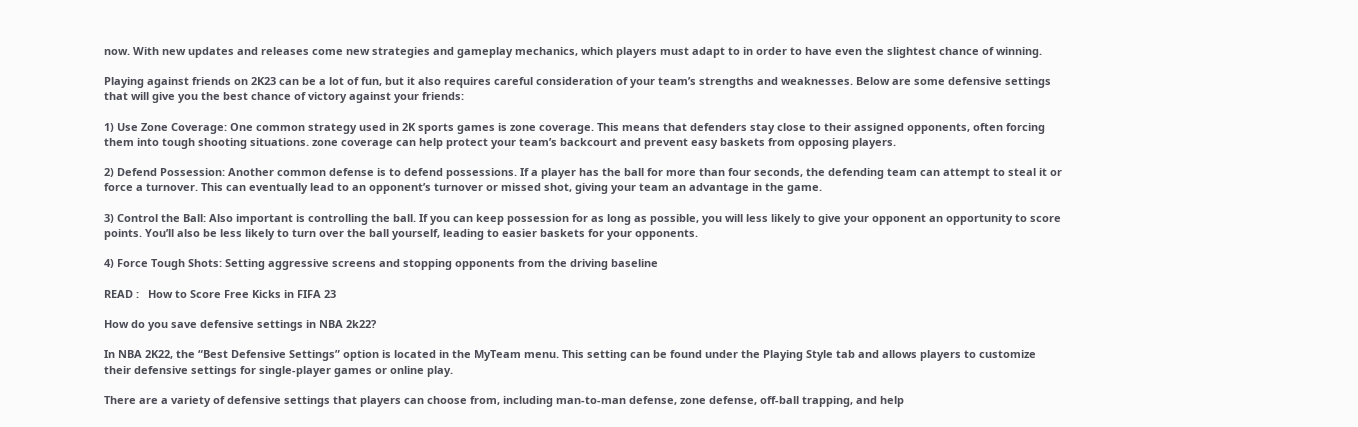now. With new updates and releases come new strategies and gameplay mechanics, which players must adapt to in order to have even the slightest chance of winning.

Playing against friends on 2K23 can be a lot of fun, but it also requires careful consideration of your team’s strengths and weaknesses. Below are some defensive settings that will give you the best chance of victory against your friends:

1) Use Zone Coverage: One common strategy used in 2K sports games is zone coverage. This means that defenders stay close to their assigned opponents, often forcing them into tough shooting situations. zone coverage can help protect your team’s backcourt and prevent easy baskets from opposing players.

2) Defend Possession: Another common defense is to defend possessions. If a player has the ball for more than four seconds, the defending team can attempt to steal it or force a turnover. This can eventually lead to an opponent’s turnover or missed shot, giving your team an advantage in the game.

3) Control the Ball: Also important is controlling the ball. If you can keep possession for as long as possible, you will less likely to give your opponent an opportunity to score points. You’ll also be less likely to turn over the ball yourself, leading to easier baskets for your opponents.

4) Force Tough Shots: Setting aggressive screens and stopping opponents from the driving baseline

READ :   How to Score Free Kicks in FIFA 23

How do you save defensive settings in NBA 2k22?

In NBA 2K22, the “Best Defensive Settings” option is located in the MyTeam menu. This setting can be found under the Playing Style tab and allows players to customize their defensive settings for single-player games or online play.

There are a variety of defensive settings that players can choose from, including man-to-man defense, zone defense, off-ball trapping, and help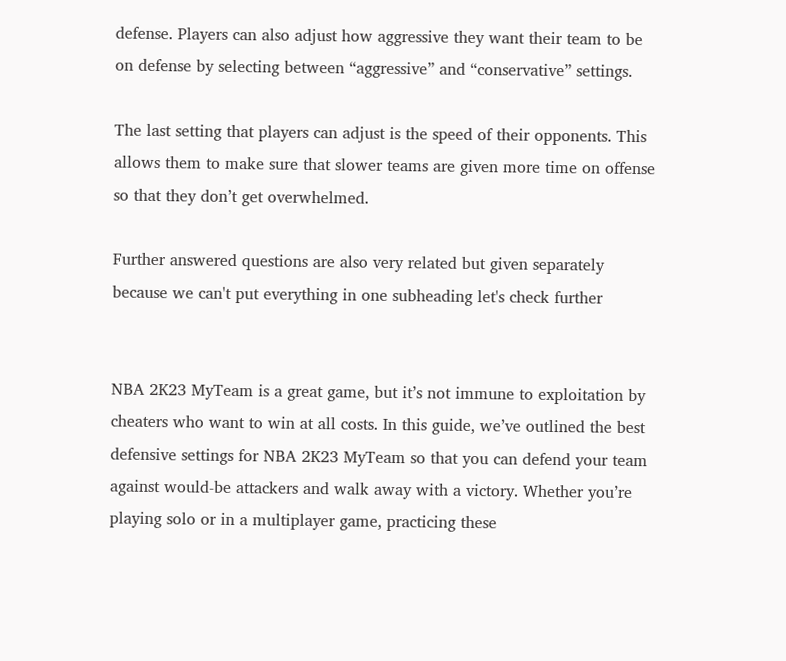defense. Players can also adjust how aggressive they want their team to be on defense by selecting between “aggressive” and “conservative” settings.

The last setting that players can adjust is the speed of their opponents. This allows them to make sure that slower teams are given more time on offense so that they don’t get overwhelmed.

Further answered questions are also very related but given separately because we can't put everything in one subheading let's check further


NBA 2K23 MyTeam is a great game, but it’s not immune to exploitation by cheaters who want to win at all costs. In this guide, we’ve outlined the best defensive settings for NBA 2K23 MyTeam so that you can defend your team against would-be attackers and walk away with a victory. Whether you’re playing solo or in a multiplayer game, practicing these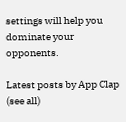settings will help you dominate your opponents.

Latest posts by App Clap (see all)